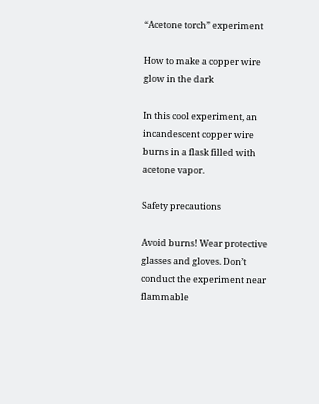“Acetone torch” experiment

How to make a copper wire glow in the dark

In this cool experiment, an incandescent copper wire burns in a flask filled with acetone vapor.

Safety precautions

Avoid burns! Wear protective glasses and gloves. Don’t conduct the experiment near flammable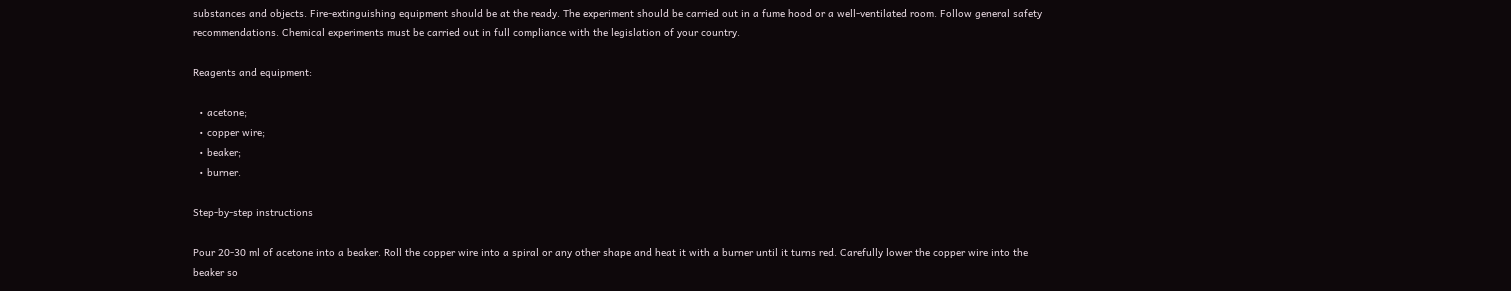substances and objects. Fire-extinguishing equipment should be at the ready. The experiment should be carried out in a fume hood or a well-ventilated room. Follow general safety recommendations. Chemical experiments must be carried out in full compliance with the legislation of your country.

Reagents and equipment:

  • acetone;
  • copper wire;
  • beaker;
  • burner.

Step-by-step instructions

Pour 20-30 ml of acetone into a beaker. Roll the copper wire into a spiral or any other shape and heat it with a burner until it turns red. Carefully lower the copper wire into the beaker so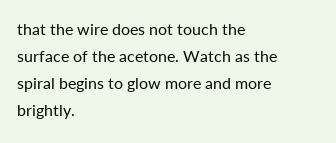that the wire does not touch the surface of the acetone. Watch as the spiral begins to glow more and more brightly.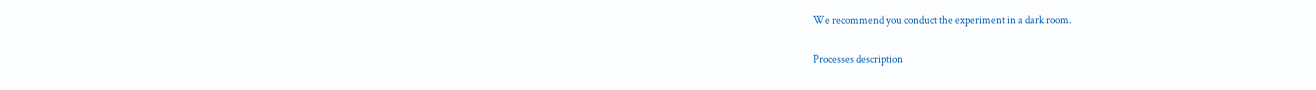We recommend you conduct the experiment in a dark room.

Processes description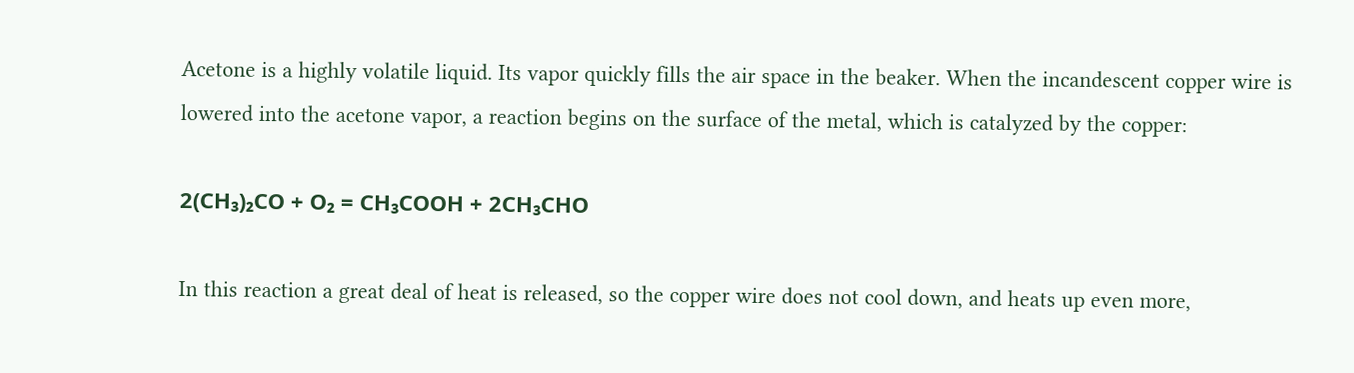Acetone is a highly volatile liquid. Its vapor quickly fills the air space in the beaker. When the incandescent copper wire is lowered into the acetone vapor, a reaction begins on the surface of the metal, which is catalyzed by the copper:

2(СН₃)₂СО + О₂ = СН₃СООН + 2СН₃СНО

In this reaction a great deal of heat is released, so the copper wire does not cool down, and heats up even more,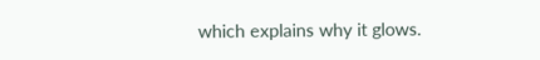which explains why it glows.